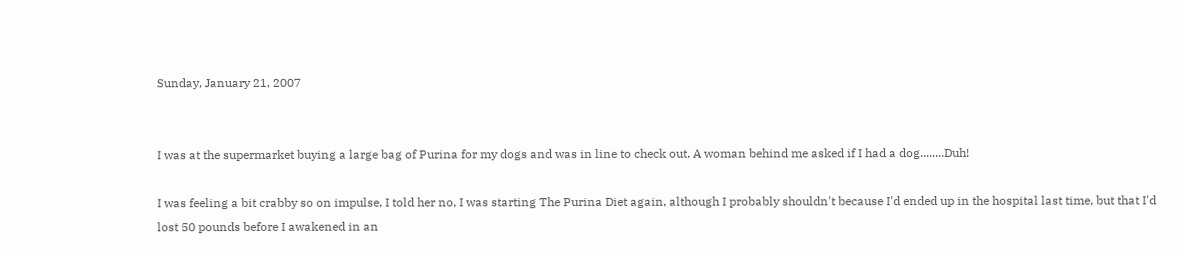Sunday, January 21, 2007


I was at the supermarket buying a large bag of Purina for my dogs and was in line to check out. A woman behind me asked if I had a dog........Duh!

I was feeling a bit crabby so on impulse, I told her no, I was starting The Purina Diet again, although I probably shouldn't because I'd ended up in the hospital last time, but that I'd lost 50 pounds before I awakened in an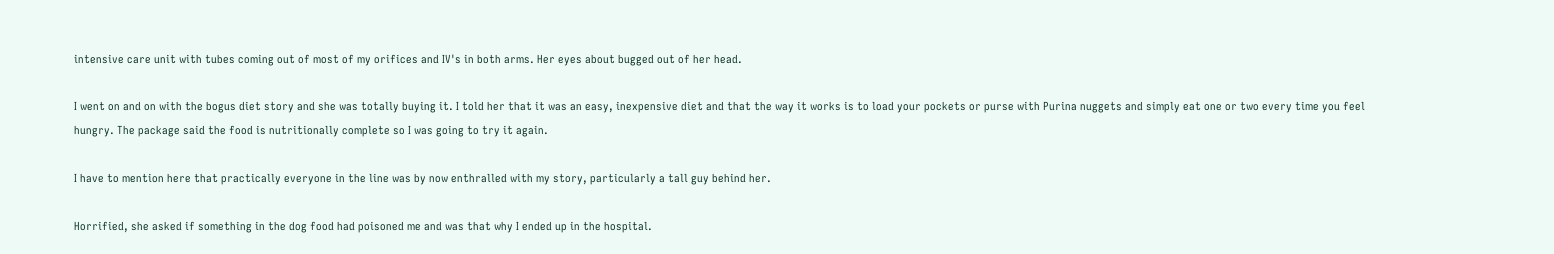intensive care unit with tubes coming out of most of my orifices and IV's in both arms. Her eyes about bugged out of her head.

I went on and on with the bogus diet story and she was totally buying it. I told her that it was an easy, inexpensive diet and that the way it works is to load your pockets or purse with Purina nuggets and simply eat one or two every time you feel hungry. The package said the food is nutritionally complete so I was going to try it again.

I have to mention here that practically everyone in the line was by now enthralled with my story, particularly a tall guy behind her.

Horrified, she asked if something in the dog food had poisoned me and was that why I ended up in the hospital.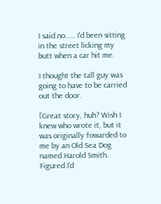I said no..... I'd been sitting in the street licking my butt when a car hit me.

I thought the tall guy was going to have to be carried out the door.

[Great story, huh? Wish I knew who wrote it, but it was originally fowarded to me by an Old Sea Dog named Harold Smith. Figured I'd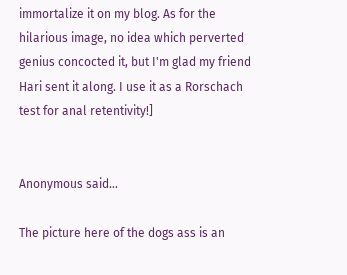immortalize it on my blog. As for the hilarious image, no idea which perverted genius concocted it, but I'm glad my friend Hari sent it along. I use it as a Rorschach test for anal retentivity!]


Anonymous said...

The picture here of the dogs ass is an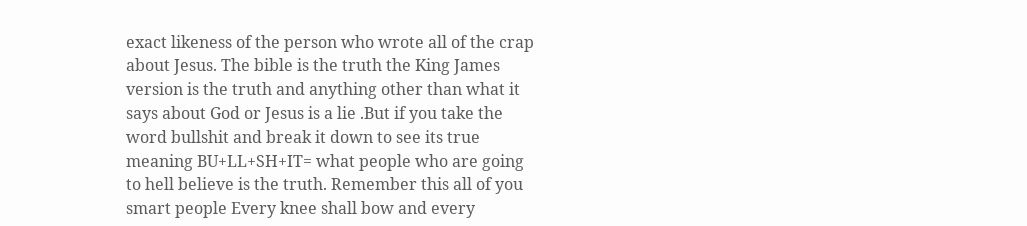exact likeness of the person who wrote all of the crap about Jesus. The bible is the truth the King James version is the truth and anything other than what it says about God or Jesus is a lie .But if you take the word bullshit and break it down to see its true meaning BU+LL+SH+IT= what people who are going to hell believe is the truth. Remember this all of you smart people Every knee shall bow and every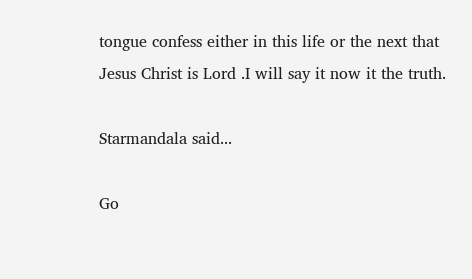tongue confess either in this life or the next that Jesus Christ is Lord .I will say it now it the truth.

Starmandala said...

Go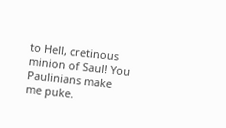to Hell, cretinous minion of Saul! You Paulinians make me puke.